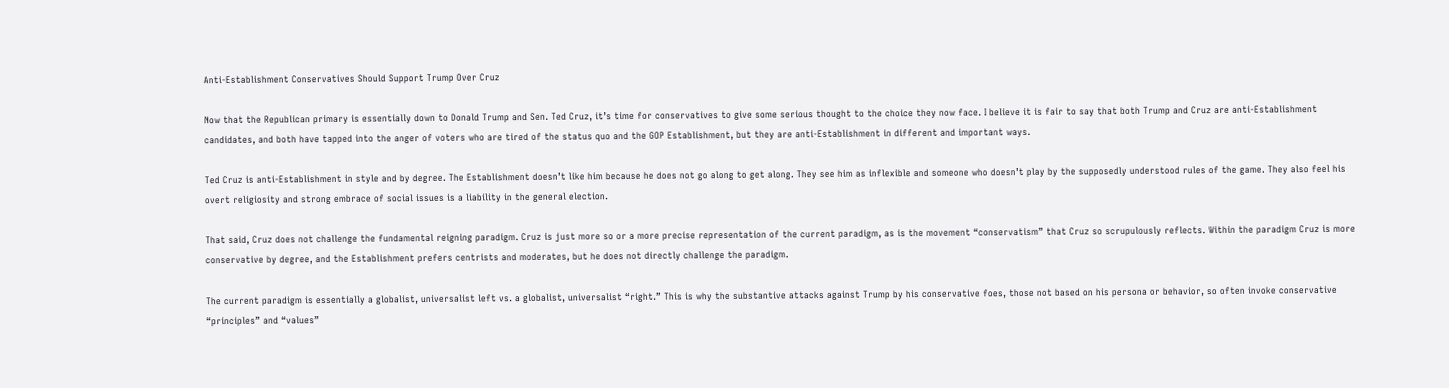Anti-Establishment Conservatives Should Support Trump Over Cruz

Now that the Republican primary is essentially down to Donald Trump and Sen. Ted Cruz, it’s time for conservatives to give some serious thought to the choice they now face. I believe it is fair to say that both Trump and Cruz are anti-Establishment candidates, and both have tapped into the anger of voters who are tired of the status quo and the GOP Establishment, but they are anti-Establishment in different and important ways.

Ted Cruz is anti-Establishment in style and by degree. The Establishment doesn’t like him because he does not go along to get along. They see him as inflexible and someone who doesn’t play by the supposedly understood rules of the game. They also feel his overt religiosity and strong embrace of social issues is a liability in the general election.

That said, Cruz does not challenge the fundamental reigning paradigm. Cruz is just more so or a more precise representation of the current paradigm, as is the movement “conservatism” that Cruz so scrupulously reflects. Within the paradigm Cruz is more conservative by degree, and the Establishment prefers centrists and moderates, but he does not directly challenge the paradigm.

The current paradigm is essentially a globalist, universalist left vs. a globalist, universalist “right.” This is why the substantive attacks against Trump by his conservative foes, those not based on his persona or behavior, so often invoke conservative “principles” and “values”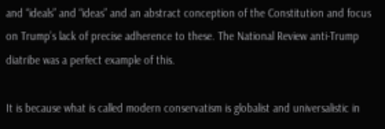and “ideals” and “ideas” and an abstract conception of the Constitution and focus on Trump’s lack of precise adherence to these. The National Review anti-Trump diatribe was a perfect example of this.

It is because what is called modern conservatism is globalist and universalistic in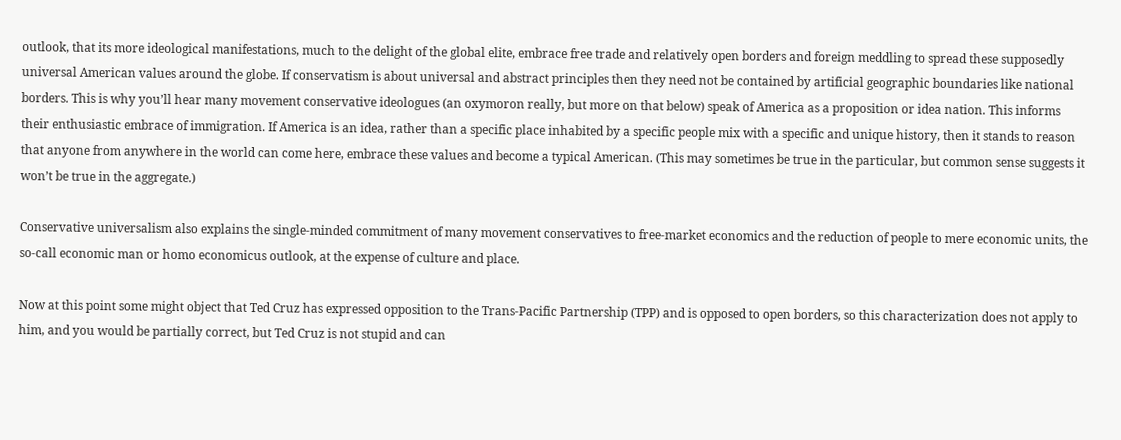outlook, that its more ideological manifestations, much to the delight of the global elite, embrace free trade and relatively open borders and foreign meddling to spread these supposedly universal American values around the globe. If conservatism is about universal and abstract principles then they need not be contained by artificial geographic boundaries like national borders. This is why you’ll hear many movement conservative ideologues (an oxymoron really, but more on that below) speak of America as a proposition or idea nation. This informs their enthusiastic embrace of immigration. If America is an idea, rather than a specific place inhabited by a specific people mix with a specific and unique history, then it stands to reason that anyone from anywhere in the world can come here, embrace these values and become a typical American. (This may sometimes be true in the particular, but common sense suggests it won’t be true in the aggregate.)

Conservative universalism also explains the single-minded commitment of many movement conservatives to free-market economics and the reduction of people to mere economic units, the so-call economic man or homo economicus outlook, at the expense of culture and place.

Now at this point some might object that Ted Cruz has expressed opposition to the Trans-Pacific Partnership (TPP) and is opposed to open borders, so this characterization does not apply to him, and you would be partially correct, but Ted Cruz is not stupid and can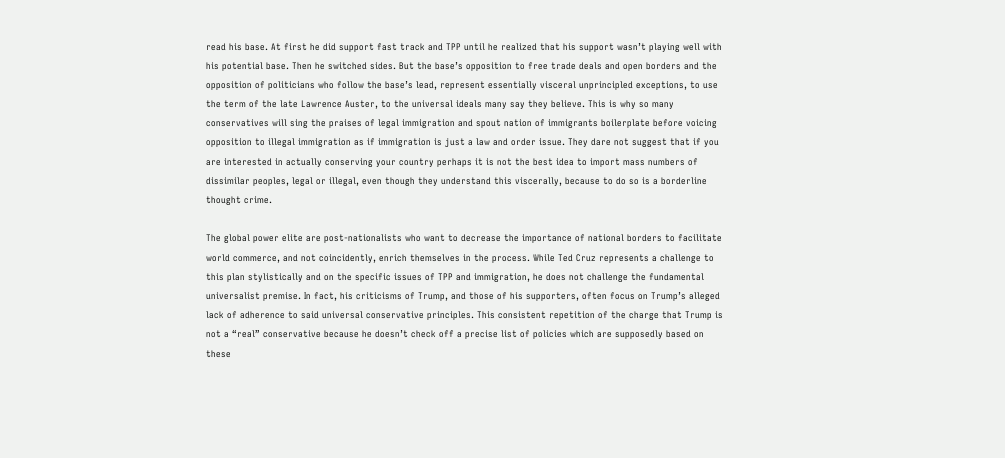read his base. At first he did support fast track and TPP until he realized that his support wasn’t playing well with his potential base. Then he switched sides. But the base’s opposition to free trade deals and open borders and the opposition of politicians who follow the base’s lead, represent essentially visceral unprincipled exceptions, to use the term of the late Lawrence Auster, to the universal ideals many say they believe. This is why so many conservatives will sing the praises of legal immigration and spout nation of immigrants boilerplate before voicing opposition to illegal immigration as if immigration is just a law and order issue. They dare not suggest that if you are interested in actually conserving your country perhaps it is not the best idea to import mass numbers of dissimilar peoples, legal or illegal, even though they understand this viscerally, because to do so is a borderline thought crime.

The global power elite are post-nationalists who want to decrease the importance of national borders to facilitate world commerce, and not coincidently, enrich themselves in the process. While Ted Cruz represents a challenge to this plan stylistically and on the specific issues of TPP and immigration, he does not challenge the fundamental universalist premise. In fact, his criticisms of Trump, and those of his supporters, often focus on Trump’s alleged lack of adherence to said universal conservative principles. This consistent repetition of the charge that Trump is not a “real” conservative because he doesn’t check off a precise list of policies which are supposedly based on these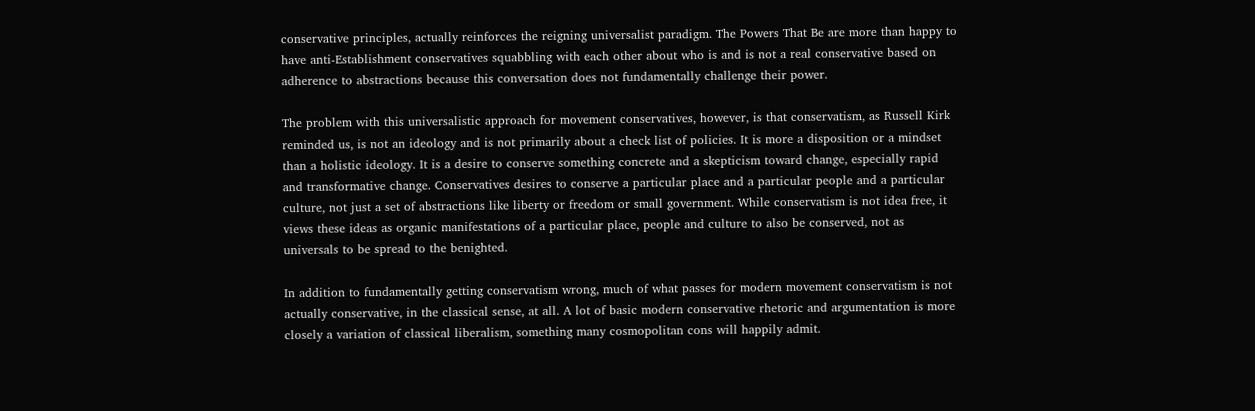conservative principles, actually reinforces the reigning universalist paradigm. The Powers That Be are more than happy to have anti-Establishment conservatives squabbling with each other about who is and is not a real conservative based on adherence to abstractions because this conversation does not fundamentally challenge their power.

The problem with this universalistic approach for movement conservatives, however, is that conservatism, as Russell Kirk reminded us, is not an ideology and is not primarily about a check list of policies. It is more a disposition or a mindset than a holistic ideology. It is a desire to conserve something concrete and a skepticism toward change, especially rapid and transformative change. Conservatives desires to conserve a particular place and a particular people and a particular culture, not just a set of abstractions like liberty or freedom or small government. While conservatism is not idea free, it views these ideas as organic manifestations of a particular place, people and culture to also be conserved, not as universals to be spread to the benighted.

In addition to fundamentally getting conservatism wrong, much of what passes for modern movement conservatism is not actually conservative, in the classical sense, at all. A lot of basic modern conservative rhetoric and argumentation is more closely a variation of classical liberalism, something many cosmopolitan cons will happily admit.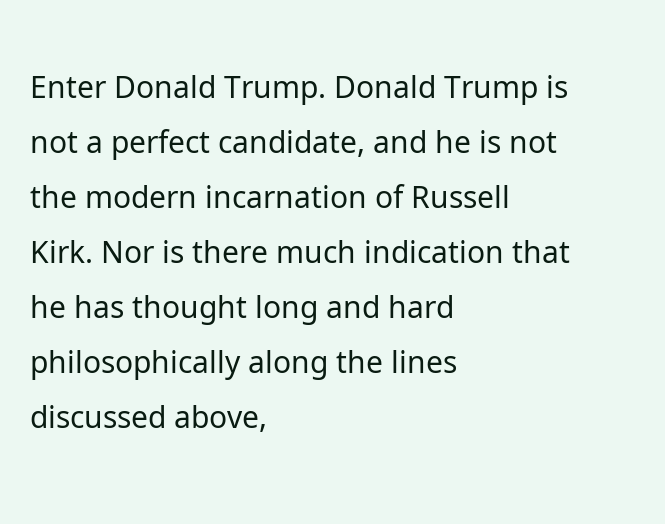Enter Donald Trump. Donald Trump is not a perfect candidate, and he is not the modern incarnation of Russell Kirk. Nor is there much indication that he has thought long and hard philosophically along the lines discussed above,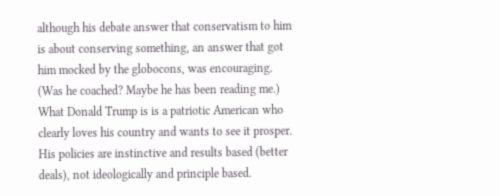although his debate answer that conservatism to him is about conserving something, an answer that got him mocked by the globocons, was encouraging. (Was he coached? Maybe he has been reading me.) What Donald Trump is is a patriotic American who clearly loves his country and wants to see it prosper. His policies are instinctive and results based (better deals), not ideologically and principle based.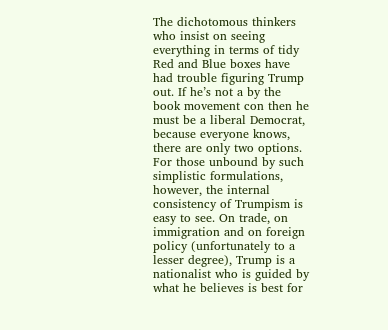The dichotomous thinkers who insist on seeing everything in terms of tidy Red and Blue boxes have had trouble figuring Trump out. If he’s not a by the book movement con then he must be a liberal Democrat, because everyone knows, there are only two options. For those unbound by such simplistic formulations, however, the internal consistency of Trumpism is easy to see. On trade, on immigration and on foreign policy (unfortunately to a lesser degree), Trump is a nationalist who is guided by what he believes is best for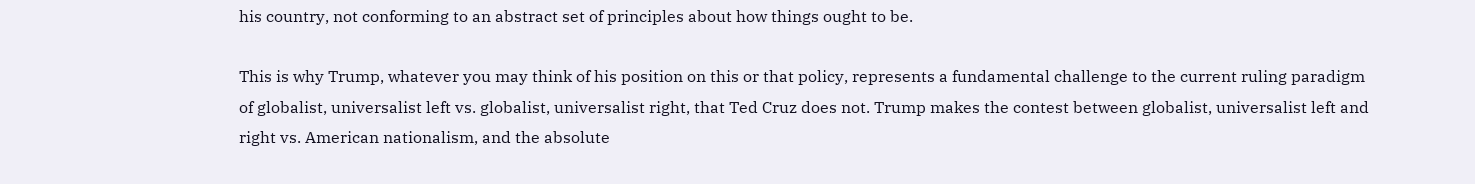his country, not conforming to an abstract set of principles about how things ought to be.

This is why Trump, whatever you may think of his position on this or that policy, represents a fundamental challenge to the current ruling paradigm of globalist, universalist left vs. globalist, universalist right, that Ted Cruz does not. Trump makes the contest between globalist, universalist left and right vs. American nationalism, and the absolute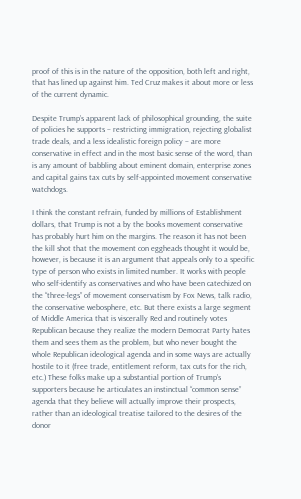proof of this is in the nature of the opposition, both left and right, that has lined up against him. Ted Cruz makes it about more or less of the current dynamic.

Despite Trump’s apparent lack of philosophical grounding, the suite of policies he supports – restricting immigration, rejecting globalist trade deals, and a less idealistic foreign policy – are more conservative in effect and in the most basic sense of the word, than is any amount of babbling about eminent domain, enterprise zones and capital gains tax cuts by self-appointed movement conservative watchdogs.

I think the constant refrain, funded by millions of Establishment dollars, that Trump is not a by the books movement conservative has probably hurt him on the margins. The reason it has not been the kill shot that the movement con eggheads thought it would be, however, is because it is an argument that appeals only to a specific type of person who exists in limited number. It works with people who self-identify as conservatives and who have been catechized on the “three-legs” of movement conservatism by Fox News, talk radio, the conservative webosphere, etc. But there exists a large segment of Middle America that is viscerally Red and routinely votes Republican because they realize the modern Democrat Party hates them and sees them as the problem, but who never bought the whole Republican ideological agenda and in some ways are actually hostile to it (free trade, entitlement reform, tax cuts for the rich, etc.) These folks make up a substantial portion of Trump’s supporters because he articulates an instinctual “common sense” agenda that they believe will actually improve their prospects, rather than an ideological treatise tailored to the desires of the donor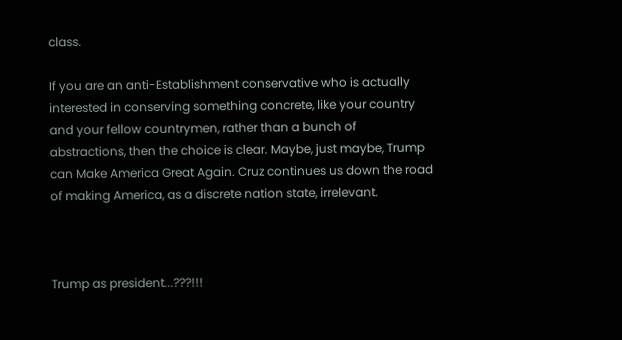class.

If you are an anti-Establishment conservative who is actually interested in conserving something concrete, like your country and your fellow countrymen, rather than a bunch of abstractions, then the choice is clear. Maybe, just maybe, Trump can Make America Great Again. Cruz continues us down the road of making America, as a discrete nation state, irrelevant.



Trump as president...???!!!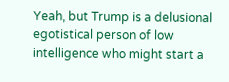Yeah, but Trump is a delusional egotistical person of low intelligence who might start a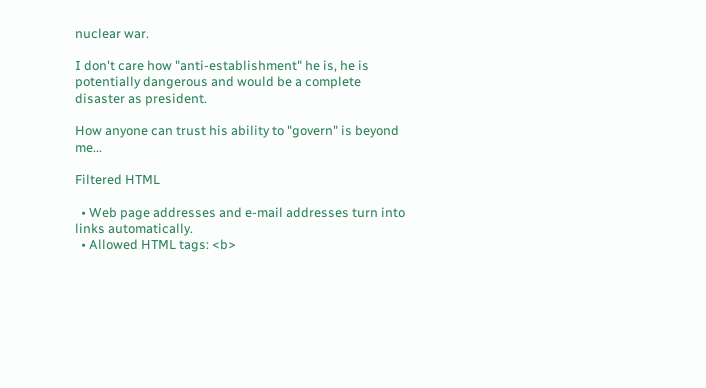nuclear war.

I don't care how "anti-establishment" he is, he is potentially dangerous and would be a complete disaster as president.

How anyone can trust his ability to "govern" is beyond me...

Filtered HTML

  • Web page addresses and e-mail addresses turn into links automatically.
  • Allowed HTML tags: <b>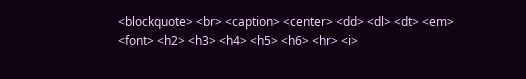<blockquote> <br> <caption> <center> <dd> <dl> <dt> <em> <font> <h2> <h3> <h4> <h5> <h6> <hr> <i>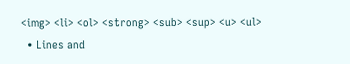<img> <li> <ol> <strong> <sub> <sup> <u> <ul>
  • Lines and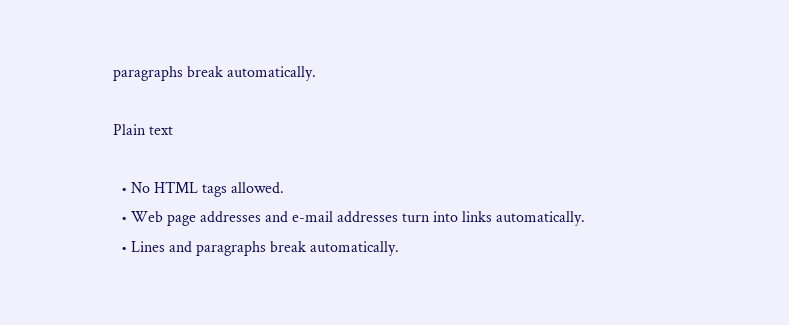paragraphs break automatically.

Plain text

  • No HTML tags allowed.
  • Web page addresses and e-mail addresses turn into links automatically.
  • Lines and paragraphs break automatically.